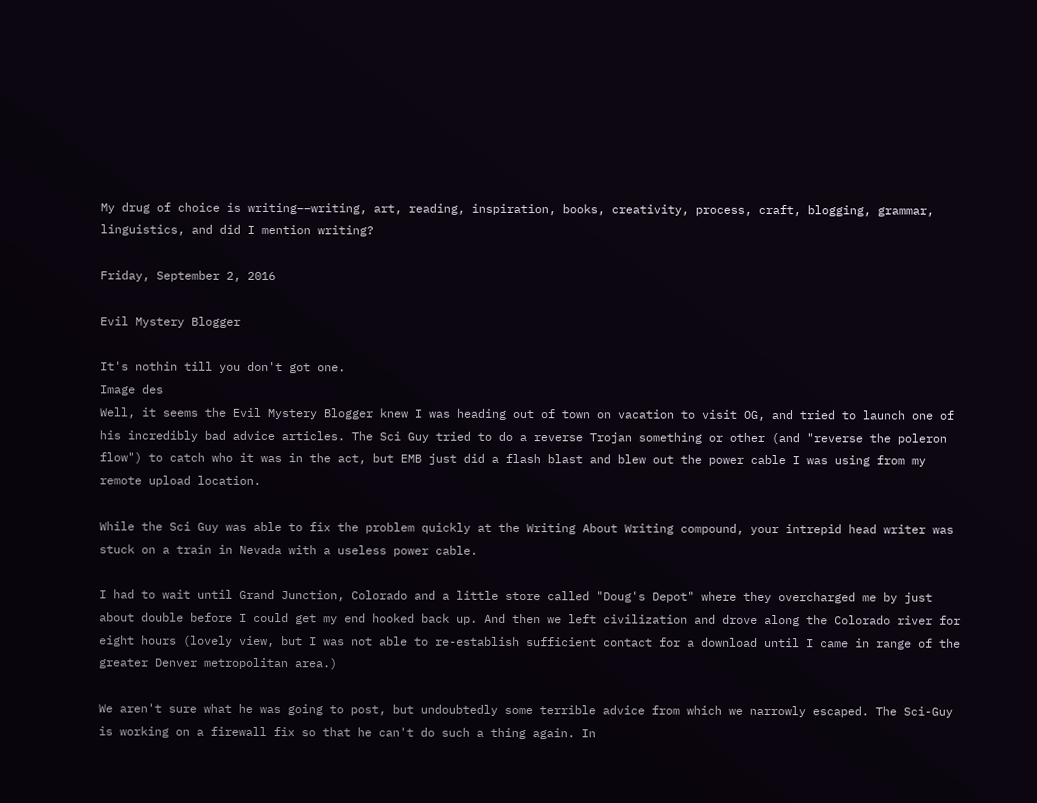My drug of choice is writing––writing, art, reading, inspiration, books, creativity, process, craft, blogging, grammar, linguistics, and did I mention writing?

Friday, September 2, 2016

Evil Mystery Blogger

It's nothin till you don't got one.
Image des
Well, it seems the Evil Mystery Blogger knew I was heading out of town on vacation to visit OG, and tried to launch one of his incredibly bad advice articles. The Sci Guy tried to do a reverse Trojan something or other (and "reverse the poleron flow") to catch who it was in the act, but EMB just did a flash blast and blew out the power cable I was using from my remote upload location.

While the Sci Guy was able to fix the problem quickly at the Writing About Writing compound, your intrepid head writer was stuck on a train in Nevada with a useless power cable.

I had to wait until Grand Junction, Colorado and a little store called "Doug's Depot" where they overcharged me by just about double before I could get my end hooked back up. And then we left civilization and drove along the Colorado river for eight hours (lovely view, but I was not able to re-establish sufficient contact for a download until I came in range of the greater Denver metropolitan area.)

We aren't sure what he was going to post, but undoubtedly some terrible advice from which we narrowly escaped. The Sci-Guy is working on a firewall fix so that he can't do such a thing again. In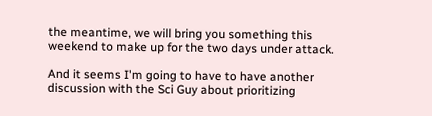the meantime, we will bring you something this weekend to make up for the two days under attack.

And it seems I'm going to have to have another discussion with the Sci Guy about prioritizing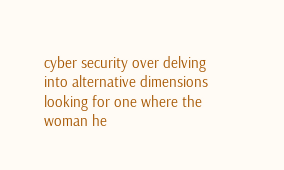cyber security over delving into alternative dimensions looking for one where the woman he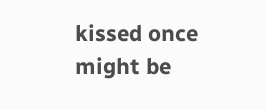kissed once might be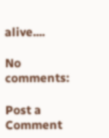alive....

No comments:

Post a Comment